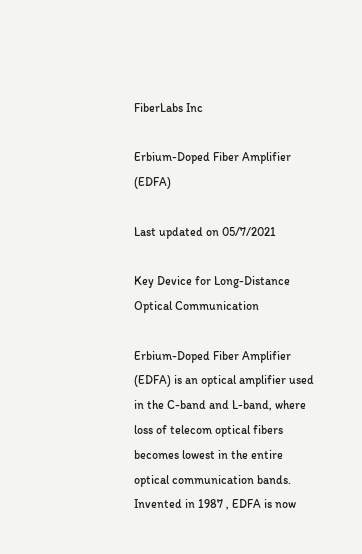FiberLabs Inc

Erbium-Doped Fiber Amplifier (EDFA)

Last updated on 05/7/2021

Key Device for Long-Distance Optical Communication

Erbium-Doped Fiber Amplifier (EDFA) is an optical amplifier used in the C-band and L-band, where loss of telecom optical fibers becomes lowest in the entire optical communication bands. Invented in 1987 , EDFA is now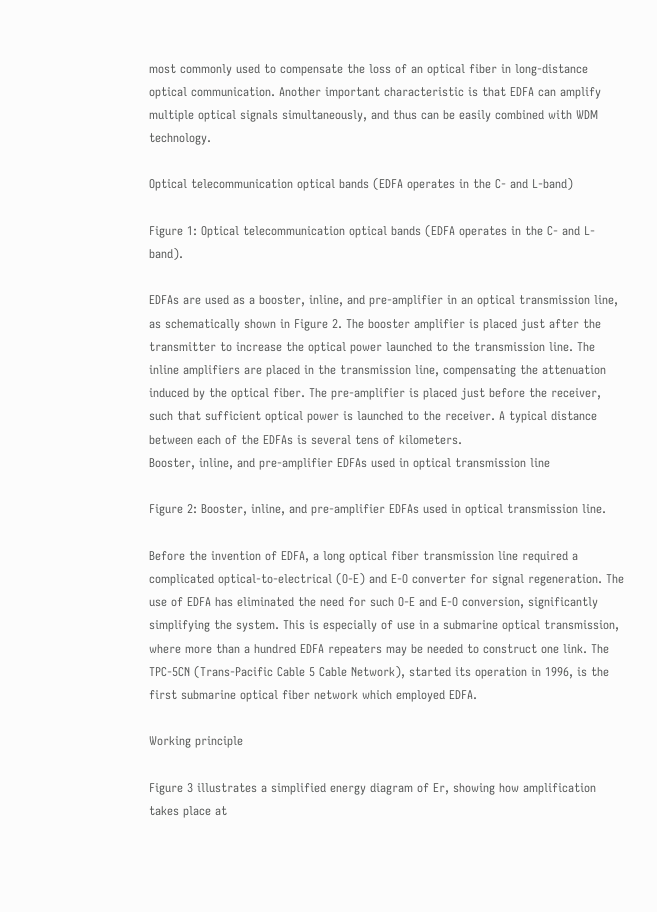most commonly used to compensate the loss of an optical fiber in long-distance optical communication. Another important characteristic is that EDFA can amplify multiple optical signals simultaneously, and thus can be easily combined with WDM technology.

Optical telecommunication optical bands (EDFA operates in the C- and L-band)

Figure 1: Optical telecommunication optical bands (EDFA operates in the C- and L-band).

EDFAs are used as a booster, inline, and pre-amplifier in an optical transmission line, as schematically shown in Figure 2. The booster amplifier is placed just after the transmitter to increase the optical power launched to the transmission line. The inline amplifiers are placed in the transmission line, compensating the attenuation induced by the optical fiber. The pre-amplifier is placed just before the receiver, such that sufficient optical power is launched to the receiver. A typical distance between each of the EDFAs is several tens of kilometers.
Booster, inline, and pre-amplifier EDFAs used in optical transmission line

Figure 2: Booster, inline, and pre-amplifier EDFAs used in optical transmission line.

Before the invention of EDFA, a long optical fiber transmission line required a complicated optical-to-electrical (O-E) and E-O converter for signal regeneration. The use of EDFA has eliminated the need for such O-E and E-O conversion, significantly simplifying the system. This is especially of use in a submarine optical transmission, where more than a hundred EDFA repeaters may be needed to construct one link. The TPC-5CN (Trans-Pacific Cable 5 Cable Network), started its operation in 1996, is the first submarine optical fiber network which employed EDFA.

Working principle

Figure 3 illustrates a simplified energy diagram of Er, showing how amplification takes place at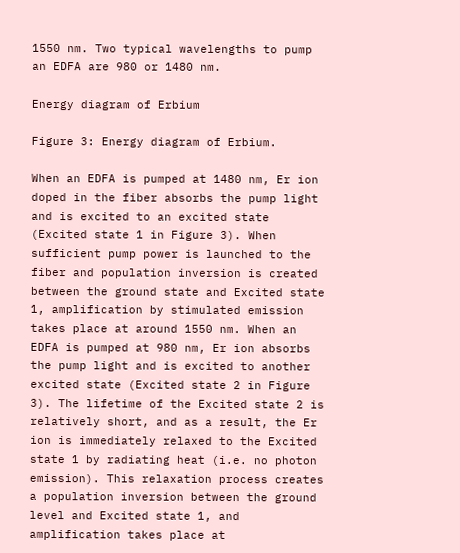1550 nm. Two typical wavelengths to pump an EDFA are 980 or 1480 nm.

Energy diagram of Erbium

Figure 3: Energy diagram of Erbium.

When an EDFA is pumped at 1480 nm, Er ion doped in the fiber absorbs the pump light and is excited to an excited state (Excited state 1 in Figure 3). When sufficient pump power is launched to the fiber and population inversion is created between the ground state and Excited state 1, amplification by stimulated emission takes place at around 1550 nm. When an EDFA is pumped at 980 nm, Er ion absorbs the pump light and is excited to another excited state (Excited state 2 in Figure 3). The lifetime of the Excited state 2 is relatively short, and as a result, the Er ion is immediately relaxed to the Excited state 1 by radiating heat (i.e. no photon emission). This relaxation process creates a population inversion between the ground level and Excited state 1, and amplification takes place at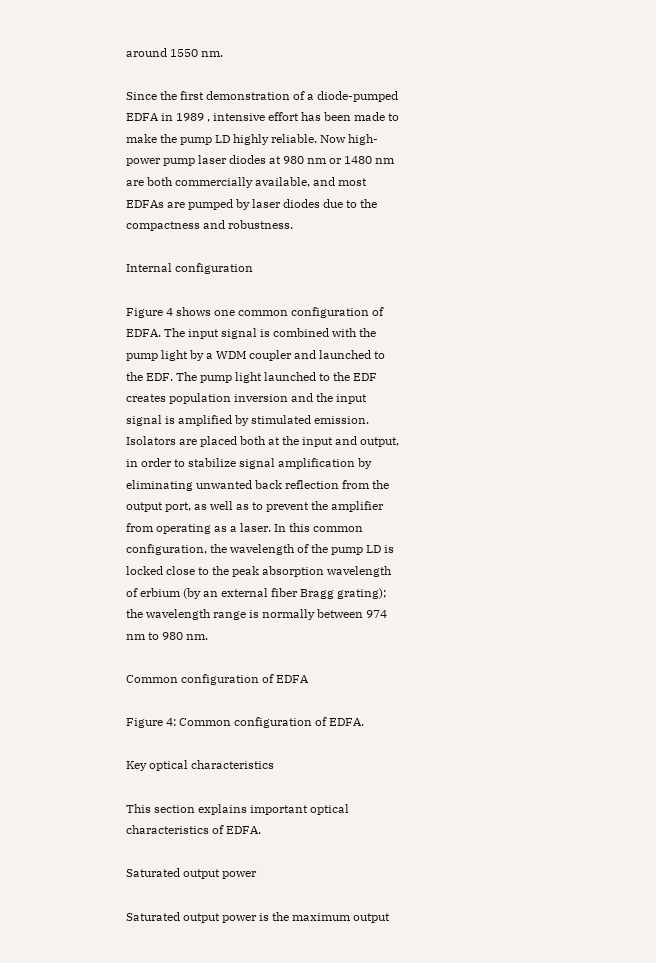around 1550 nm.

Since the first demonstration of a diode-pumped EDFA in 1989 , intensive effort has been made to make the pump LD highly reliable. Now high-power pump laser diodes at 980 nm or 1480 nm are both commercially available, and most EDFAs are pumped by laser diodes due to the compactness and robustness.

Internal configuration

Figure 4 shows one common configuration of EDFA. The input signal is combined with the pump light by a WDM coupler and launched to the EDF. The pump light launched to the EDF creates population inversion and the input signal is amplified by stimulated emission. Isolators are placed both at the input and output, in order to stabilize signal amplification by eliminating unwanted back reflection from the output port, as well as to prevent the amplifier from operating as a laser. In this common configuration, the wavelength of the pump LD is locked close to the peak absorption wavelength of erbium (by an external fiber Bragg grating); the wavelength range is normally between 974 nm to 980 nm.

Common configuration of EDFA

Figure 4: Common configuration of EDFA.

Key optical characteristics

This section explains important optical characteristics of EDFA.

Saturated output power

Saturated output power is the maximum output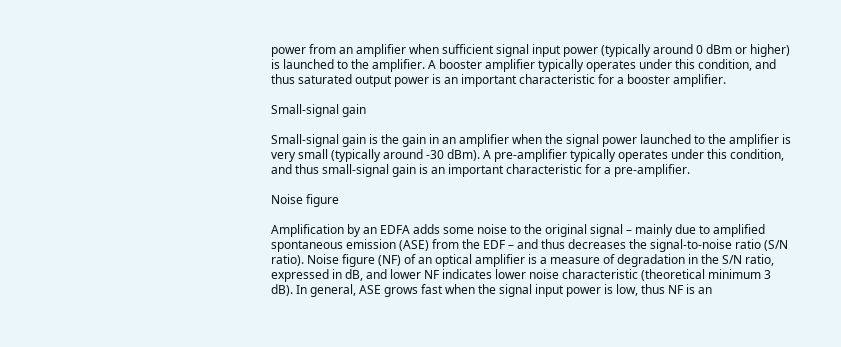power from an amplifier when sufficient signal input power (typically around 0 dBm or higher) is launched to the amplifier. A booster amplifier typically operates under this condition, and thus saturated output power is an important characteristic for a booster amplifier.

Small-signal gain

Small-signal gain is the gain in an amplifier when the signal power launched to the amplifier is very small (typically around -30 dBm). A pre-amplifier typically operates under this condition, and thus small-signal gain is an important characteristic for a pre-amplifier.

Noise figure

Amplification by an EDFA adds some noise to the original signal – mainly due to amplified spontaneous emission (ASE) from the EDF – and thus decreases the signal-to-noise ratio (S/N ratio). Noise figure (NF) of an optical amplifier is a measure of degradation in the S/N ratio, expressed in dB, and lower NF indicates lower noise characteristic (theoretical minimum 3 dB). In general, ASE grows fast when the signal input power is low, thus NF is an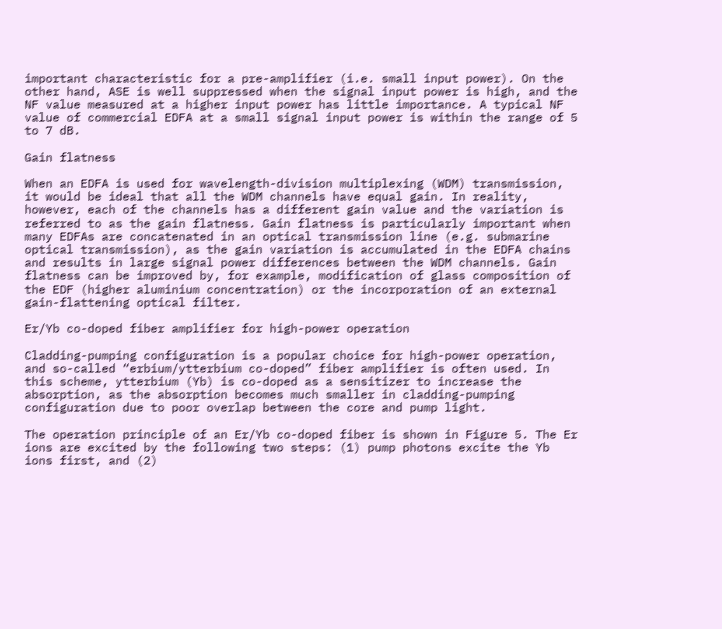important characteristic for a pre-amplifier (i.e. small input power). On the other hand, ASE is well suppressed when the signal input power is high, and the NF value measured at a higher input power has little importance. A typical NF value of commercial EDFA at a small signal input power is within the range of 5 to 7 dB.

Gain flatness

When an EDFA is used for wavelength-division multiplexing (WDM) transmission, it would be ideal that all the WDM channels have equal gain. In reality, however, each of the channels has a different gain value and the variation is referred to as the gain flatness. Gain flatness is particularly important when many EDFAs are concatenated in an optical transmission line (e.g. submarine optical transmission), as the gain variation is accumulated in the EDFA chains and results in large signal power differences between the WDM channels. Gain flatness can be improved by, for example, modification of glass composition of the EDF (higher aluminium concentration) or the incorporation of an external gain-flattening optical filter.

Er/Yb co-doped fiber amplifier for high-power operation

Cladding-pumping configuration is a popular choice for high-power operation, and so-called “erbium/ytterbium co-doped” fiber amplifier is often used. In this scheme, ytterbium (Yb) is co-doped as a sensitizer to increase the absorption, as the absorption becomes much smaller in cladding-pumping configuration due to poor overlap between the core and pump light.

The operation principle of an Er/Yb co-doped fiber is shown in Figure 5. The Er ions are excited by the following two steps: (1) pump photons excite the Yb ions first, and (2)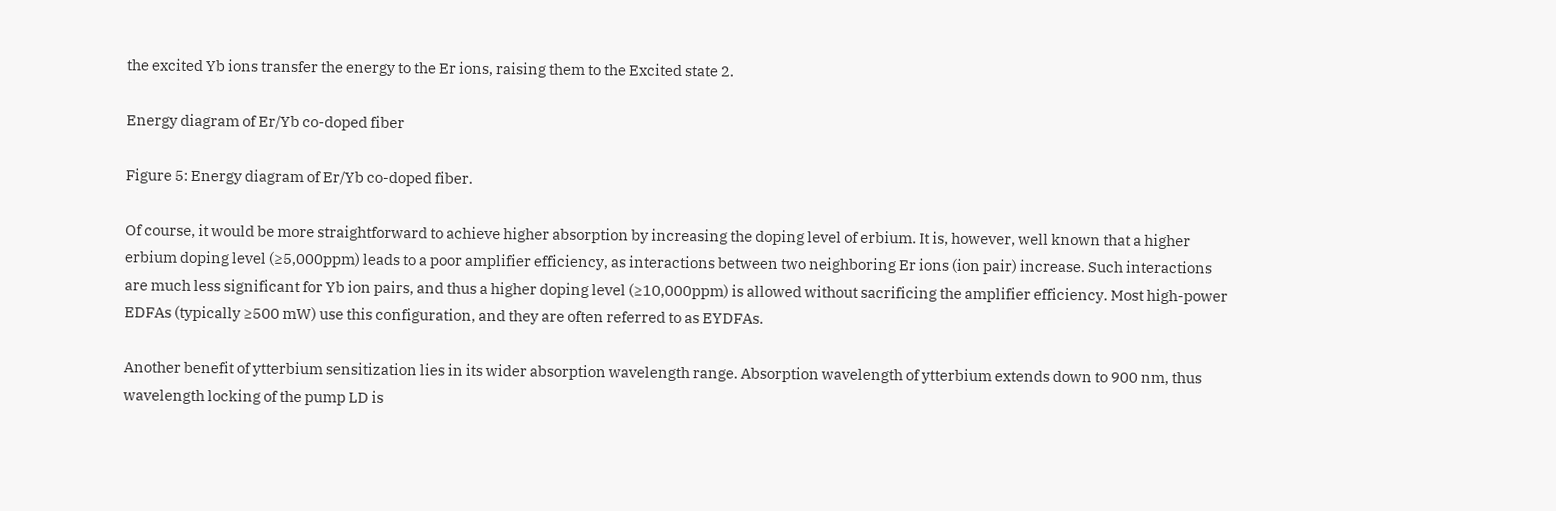the excited Yb ions transfer the energy to the Er ions, raising them to the Excited state 2.

Energy diagram of Er/Yb co-doped fiber

Figure 5: Energy diagram of Er/Yb co-doped fiber.

Of course, it would be more straightforward to achieve higher absorption by increasing the doping level of erbium. It is, however, well known that a higher erbium doping level (≥5,000ppm) leads to a poor amplifier efficiency, as interactions between two neighboring Er ions (ion pair) increase. Such interactions are much less significant for Yb ion pairs, and thus a higher doping level (≥10,000ppm) is allowed without sacrificing the amplifier efficiency. Most high-power EDFAs (typically ≥500 mW) use this configuration, and they are often referred to as EYDFAs.

Another benefit of ytterbium sensitization lies in its wider absorption wavelength range. Absorption wavelength of ytterbium extends down to 900 nm, thus wavelength locking of the pump LD is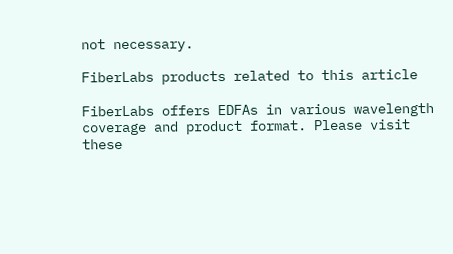not necessary.

FiberLabs products related to this article

FiberLabs offers EDFAs in various wavelength coverage and product format. Please visit these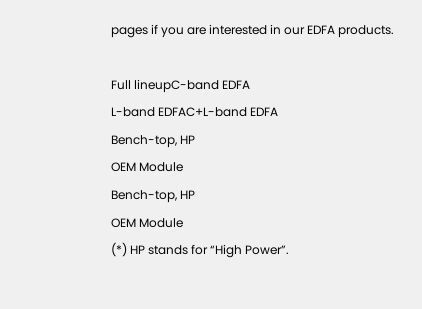pages if you are interested in our EDFA products.

Full lineupC-band EDFA
L-band EDFAC+L-band EDFA
Bench-top, HP
OEM Module
Bench-top, HP
OEM Module
(*) HP stands for “High Power”.